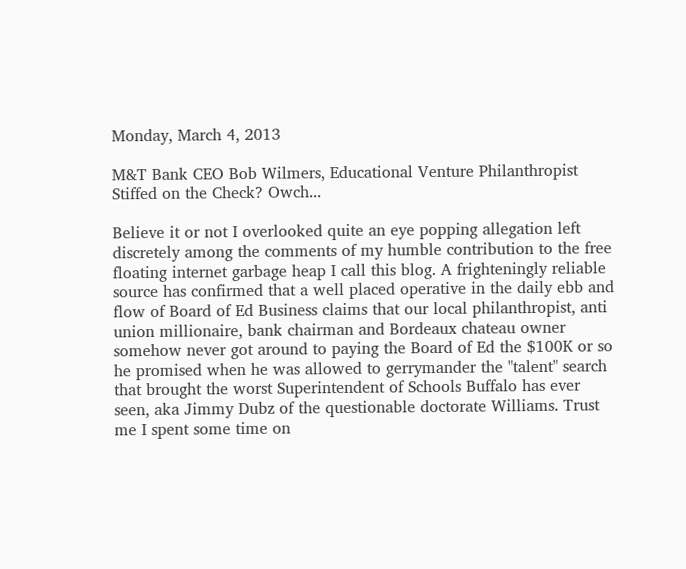Monday, March 4, 2013

M&T Bank CEO Bob Wilmers, Educational Venture Philanthropist Stiffed on the Check? Owch...

Believe it or not I overlooked quite an eye popping allegation left discretely among the comments of my humble contribution to the free floating internet garbage heap I call this blog. A frighteningly reliable source has confirmed that a well placed operative in the daily ebb and flow of Board of Ed Business claims that our local philanthropist, anti union millionaire, bank chairman and Bordeaux chateau owner somehow never got around to paying the Board of Ed the $100K or so he promised when he was allowed to gerrymander the "talent" search that brought the worst Superintendent of Schools Buffalo has ever seen, aka Jimmy Dubz of the questionable doctorate Williams. Trust me I spent some time on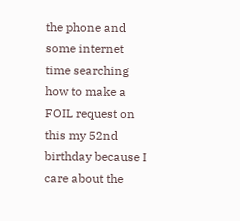the phone and some internet time searching how to make a FOIL request on this my 52nd birthday because I care about the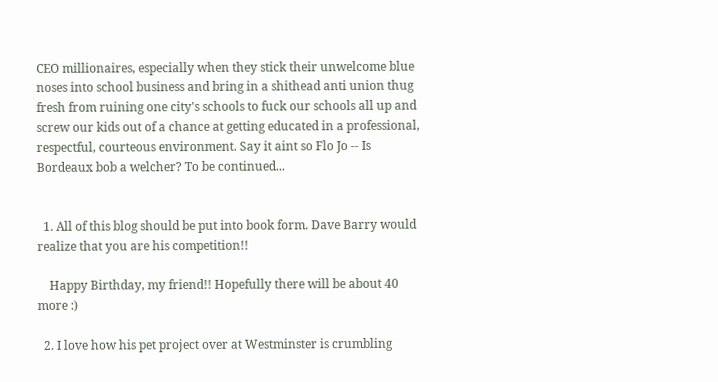CEO millionaires, especially when they stick their unwelcome blue noses into school business and bring in a shithead anti union thug fresh from ruining one city's schools to fuck our schools all up and screw our kids out of a chance at getting educated in a professional, respectful, courteous environment. Say it aint so Flo Jo -- Is Bordeaux bob a welcher? To be continued...


  1. All of this blog should be put into book form. Dave Barry would realize that you are his competition!!

    Happy Birthday, my friend!! Hopefully there will be about 40 more :)

  2. I love how his pet project over at Westminster is crumbling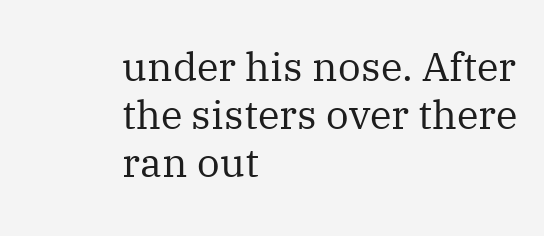under his nose. After the sisters over there ran out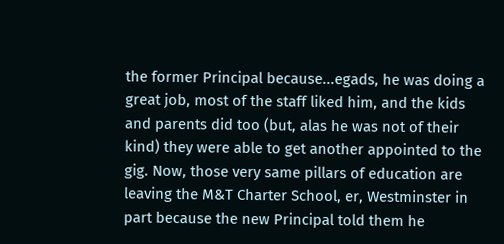the former Principal because...egads, he was doing a great job, most of the staff liked him, and the kids and parents did too (but, alas he was not of their kind) they were able to get another appointed to the gig. Now, those very same pillars of education are leaving the M&T Charter School, er, Westminster in part because the new Principal told them he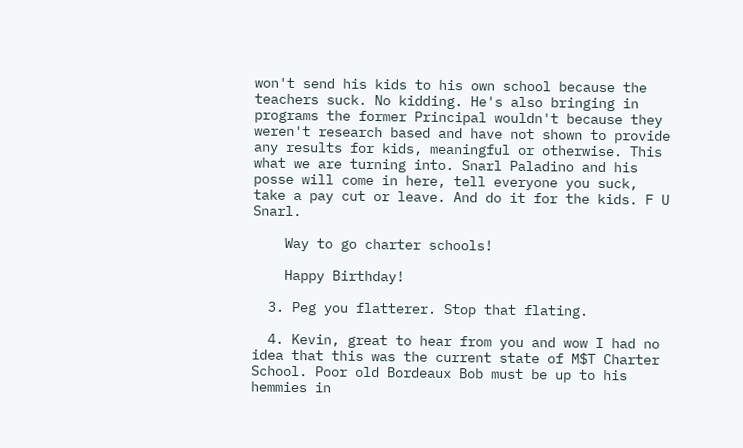won't send his kids to his own school because the teachers suck. No kidding. He's also bringing in programs the former Principal wouldn't because they weren't research based and have not shown to provide any results for kids, meaningful or otherwise. This what we are turning into. Snarl Paladino and his posse will come in here, tell everyone you suck, take a pay cut or leave. And do it for the kids. F U Snarl.

    Way to go charter schools!

    Happy Birthday!

  3. Peg you flatterer. Stop that flating.

  4. Kevin, great to hear from you and wow I had no idea that this was the current state of M$T Charter School. Poor old Bordeaux Bob must be up to his hemmies in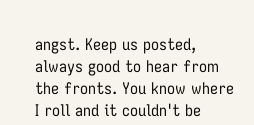angst. Keep us posted, always good to hear from the fronts. You know where I roll and it couldn't be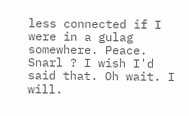less connected if I were in a gulag somewhere. Peace. Snarl ? I wish I'd said that. Oh wait. I will.